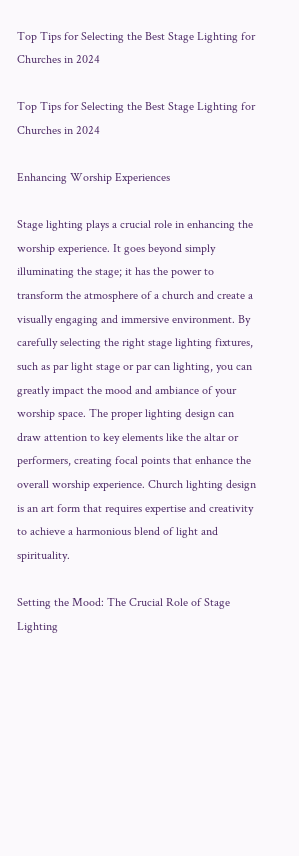Top Tips for Selecting the Best Stage Lighting for Churches in 2024

Top Tips for Selecting the Best Stage Lighting for Churches in 2024

Enhancing Worship Experiences

Stage lighting plays a crucial role in enhancing the worship experience. It goes beyond simply illuminating the stage; it has the power to transform the atmosphere of a church and create a visually engaging and immersive environment. By carefully selecting the right stage lighting fixtures, such as par light stage or par can lighting, you can greatly impact the mood and ambiance of your worship space. The proper lighting design can draw attention to key elements like the altar or performers, creating focal points that enhance the overall worship experience. Church lighting design is an art form that requires expertise and creativity to achieve a harmonious blend of light and spirituality.

Setting the Mood: The Crucial Role of Stage Lighting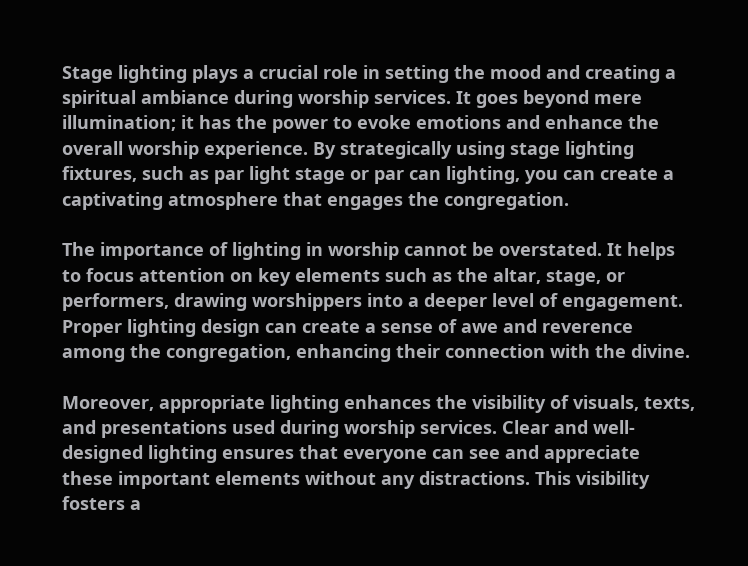Stage lighting plays a crucial role in setting the mood and creating a spiritual ambiance during worship services. It goes beyond mere illumination; it has the power to evoke emotions and enhance the overall worship experience. By strategically using stage lighting fixtures, such as par light stage or par can lighting, you can create a captivating atmosphere that engages the congregation.

The importance of lighting in worship cannot be overstated. It helps to focus attention on key elements such as the altar, stage, or performers, drawing worshippers into a deeper level of engagement. Proper lighting design can create a sense of awe and reverence among the congregation, enhancing their connection with the divine.

Moreover, appropriate lighting enhances the visibility of visuals, texts, and presentations used during worship services. Clear and well-designed lighting ensures that everyone can see and appreciate these important elements without any distractions. This visibility fosters a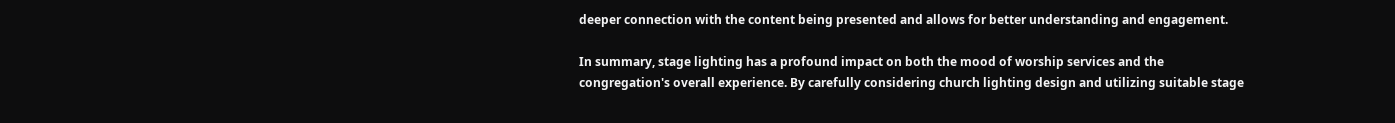deeper connection with the content being presented and allows for better understanding and engagement.

In summary, stage lighting has a profound impact on both the mood of worship services and the congregation's overall experience. By carefully considering church lighting design and utilizing suitable stage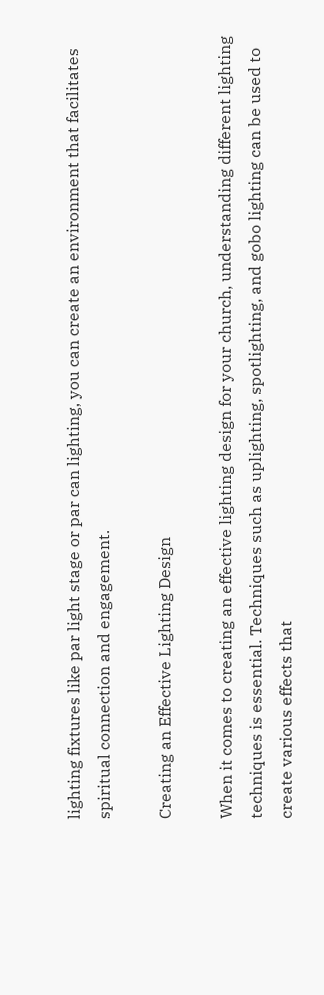lighting fixtures like par light stage or par can lighting, you can create an environment that facilitates spiritual connection and engagement.

Creating an Effective Lighting Design

When it comes to creating an effective lighting design for your church, understanding different lighting techniques is essential. Techniques such as uplighting, spotlighting, and gobo lighting can be used to create various effects that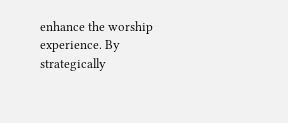enhance the worship experience. By strategically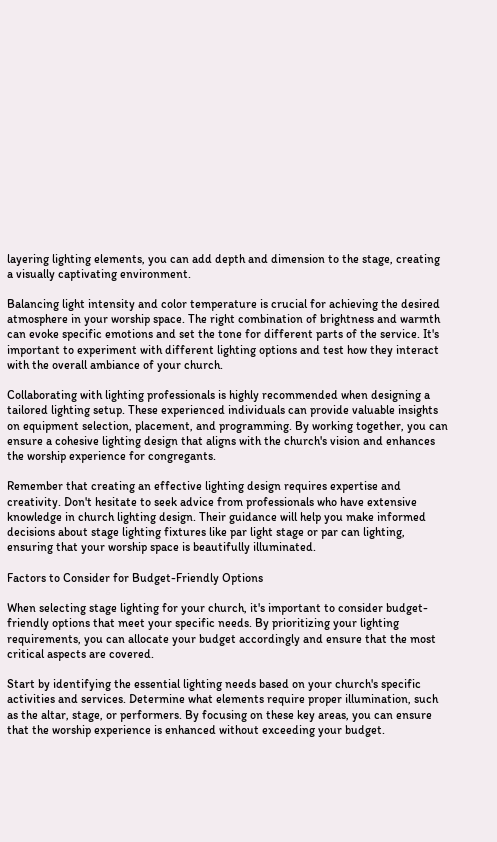layering lighting elements, you can add depth and dimension to the stage, creating a visually captivating environment.

Balancing light intensity and color temperature is crucial for achieving the desired atmosphere in your worship space. The right combination of brightness and warmth can evoke specific emotions and set the tone for different parts of the service. It's important to experiment with different lighting options and test how they interact with the overall ambiance of your church.

Collaborating with lighting professionals is highly recommended when designing a tailored lighting setup. These experienced individuals can provide valuable insights on equipment selection, placement, and programming. By working together, you can ensure a cohesive lighting design that aligns with the church's vision and enhances the worship experience for congregants.

Remember that creating an effective lighting design requires expertise and creativity. Don't hesitate to seek advice from professionals who have extensive knowledge in church lighting design. Their guidance will help you make informed decisions about stage lighting fixtures like par light stage or par can lighting, ensuring that your worship space is beautifully illuminated.

Factors to Consider for Budget-Friendly Options

When selecting stage lighting for your church, it's important to consider budget-friendly options that meet your specific needs. By prioritizing your lighting requirements, you can allocate your budget accordingly and ensure that the most critical aspects are covered.

Start by identifying the essential lighting needs based on your church's specific activities and services. Determine what elements require proper illumination, such as the altar, stage, or performers. By focusing on these key areas, you can ensure that the worship experience is enhanced without exceeding your budget.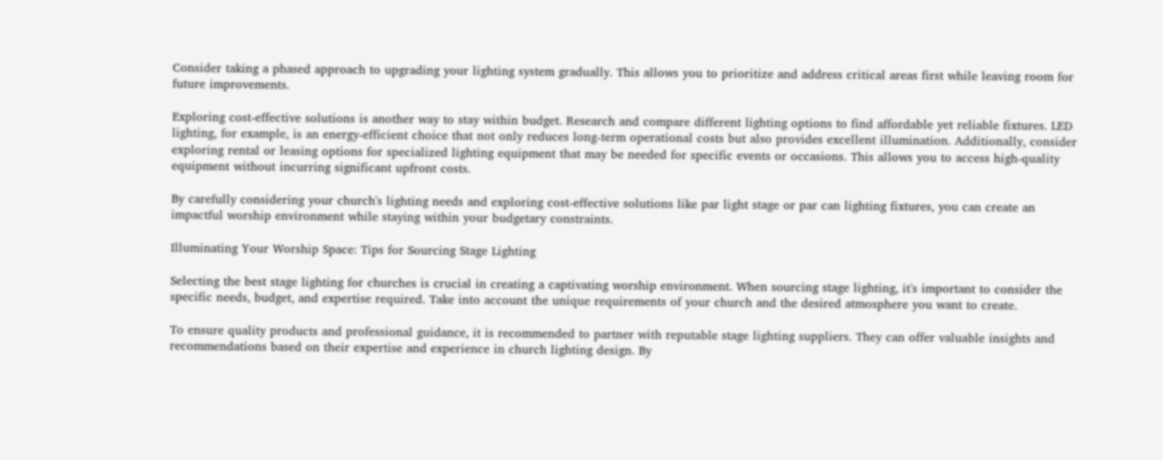Consider taking a phased approach to upgrading your lighting system gradually. This allows you to prioritize and address critical areas first while leaving room for future improvements.

Exploring cost-effective solutions is another way to stay within budget. Research and compare different lighting options to find affordable yet reliable fixtures. LED lighting, for example, is an energy-efficient choice that not only reduces long-term operational costs but also provides excellent illumination. Additionally, consider exploring rental or leasing options for specialized lighting equipment that may be needed for specific events or occasions. This allows you to access high-quality equipment without incurring significant upfront costs.

By carefully considering your church's lighting needs and exploring cost-effective solutions like par light stage or par can lighting fixtures, you can create an impactful worship environment while staying within your budgetary constraints.

Illuminating Your Worship Space: Tips for Sourcing Stage Lighting

Selecting the best stage lighting for churches is crucial in creating a captivating worship environment. When sourcing stage lighting, it's important to consider the specific needs, budget, and expertise required. Take into account the unique requirements of your church and the desired atmosphere you want to create.

To ensure quality products and professional guidance, it is recommended to partner with reputable stage lighting suppliers. They can offer valuable insights and recommendations based on their expertise and experience in church lighting design. By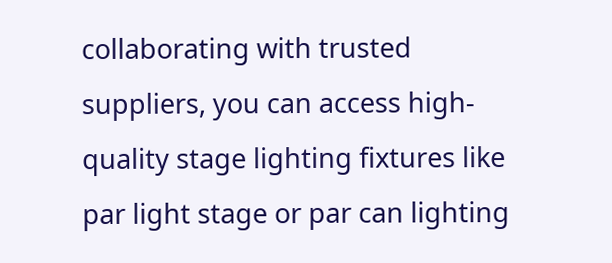collaborating with trusted suppliers, you can access high-quality stage lighting fixtures like par light stage or par can lighting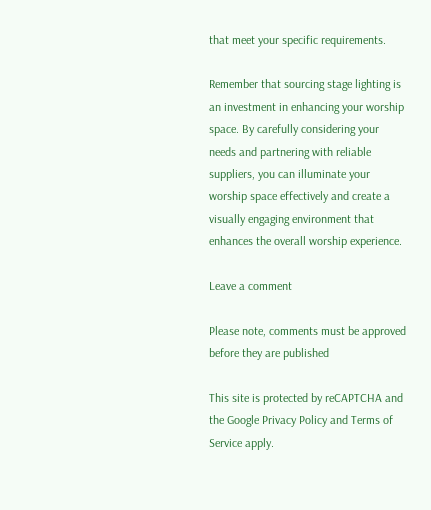that meet your specific requirements.

Remember that sourcing stage lighting is an investment in enhancing your worship space. By carefully considering your needs and partnering with reliable suppliers, you can illuminate your worship space effectively and create a visually engaging environment that enhances the overall worship experience.

Leave a comment

Please note, comments must be approved before they are published

This site is protected by reCAPTCHA and the Google Privacy Policy and Terms of Service apply.